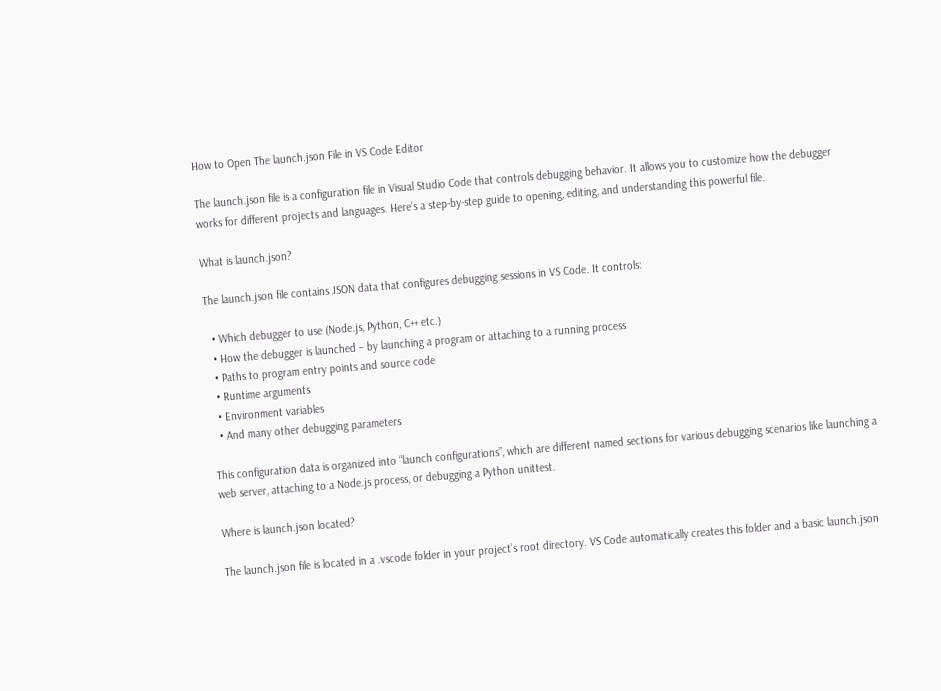How to Open The launch.json File in VS Code Editor

The launch.json file is a configuration file in Visual Studio Code that controls debugging behavior. It allows you to customize how the debugger works for different projects and languages. Here’s a step-by-step guide to opening, editing, and understanding this powerful file.

What is launch.json?

The launch.json file contains JSON data that configures debugging sessions in VS Code. It controls:

  • Which debugger to use (Node.js, Python, C++ etc.)
  • How the debugger is launched – by launching a program or attaching to a running process
  • Paths to program entry points and source code
  • Runtime arguments
  • Environment variables
  • And many other debugging parameters

This configuration data is organized into “launch configurations”, which are different named sections for various debugging scenarios like launching a web server, attaching to a Node.js process, or debugging a Python unittest.

Where is launch.json located?

The launch.json file is located in a .vscode folder in your project’s root directory. VS Code automatically creates this folder and a basic launch.json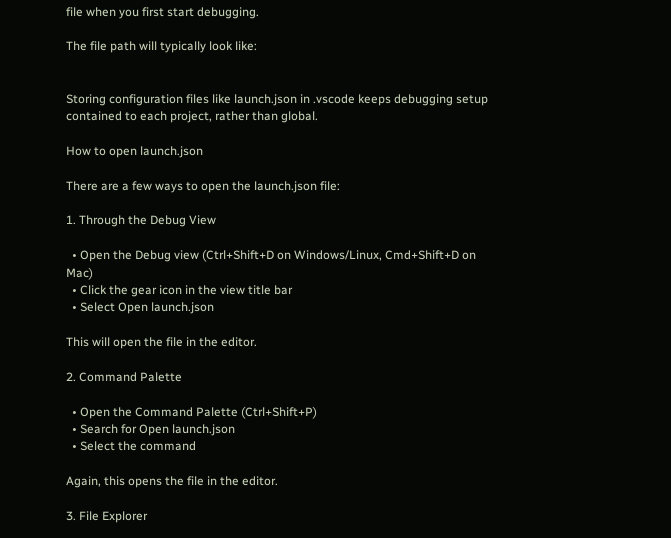file when you first start debugging.

The file path will typically look like:


Storing configuration files like launch.json in .vscode keeps debugging setup contained to each project, rather than global.

How to open launch.json

There are a few ways to open the launch.json file:

1. Through the Debug View

  • Open the Debug view (Ctrl+Shift+D on Windows/Linux, Cmd+Shift+D on Mac)
  • Click the gear icon in the view title bar
  • Select Open launch.json

This will open the file in the editor.

2. Command Palette

  • Open the Command Palette (Ctrl+Shift+P)
  • Search for Open launch.json
  • Select the command

Again, this opens the file in the editor.

3. File Explorer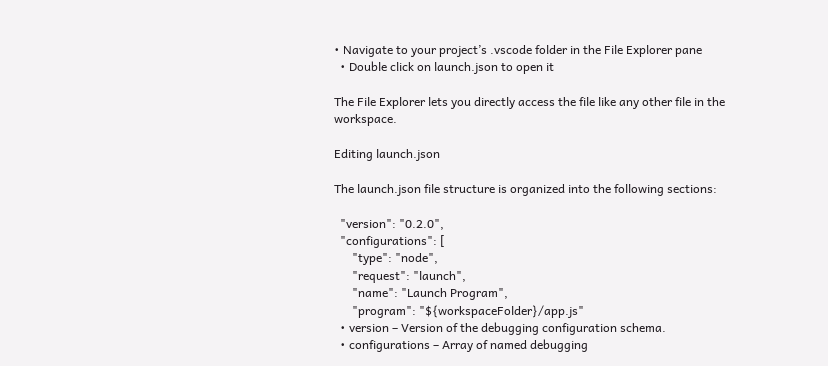• Navigate to your project’s .vscode folder in the File Explorer pane
  • Double click on launch.json to open it

The File Explorer lets you directly access the file like any other file in the workspace.

Editing launch.json

The launch.json file structure is organized into the following sections:

  "version": "0.2.0",
  "configurations": [
      "type": "node",
      "request": "launch",
      "name": "Launch Program",
      "program": "${workspaceFolder}/app.js"
  • version – Version of the debugging configuration schema.
  • configurations – Array of named debugging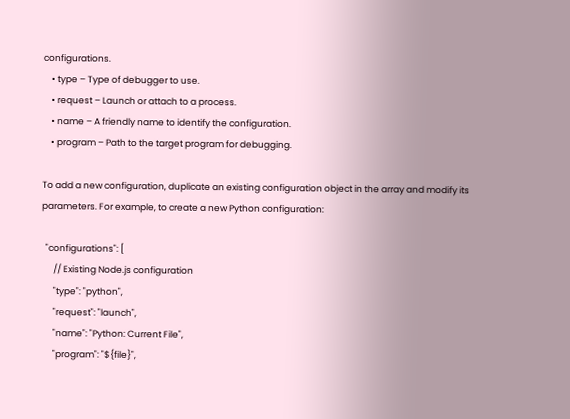configurations.
    • type – Type of debugger to use.
    • request – Launch or attach to a process.
    • name – A friendly name to identify the configuration.
    • program – Path to the target program for debugging.

To add a new configuration, duplicate an existing configuration object in the array and modify its parameters. For example, to create a new Python configuration:

  "configurations": [
      // Existing Node.js configuration
      "type": "python",
      "request": "launch",
      "name": "Python: Current File",
      "program": "${file}",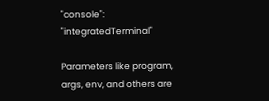"console": "integratedTerminal"

Parameters like program, args, env, and others are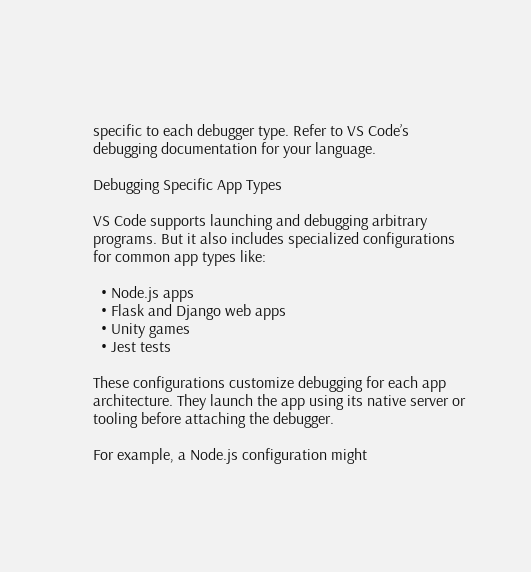specific to each debugger type. Refer to VS Code’s debugging documentation for your language.

Debugging Specific App Types

VS Code supports launching and debugging arbitrary programs. But it also includes specialized configurations for common app types like:

  • Node.js apps
  • Flask and Django web apps
  • Unity games
  • Jest tests

These configurations customize debugging for each app architecture. They launch the app using its native server or tooling before attaching the debugger.

For example, a Node.js configuration might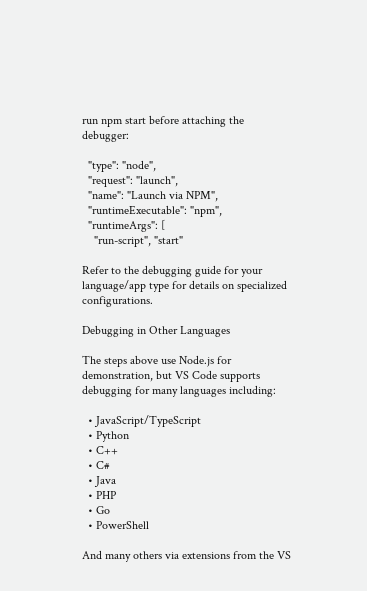run npm start before attaching the debugger:

  "type": "node",
  "request": "launch",
  "name": "Launch via NPM",
  "runtimeExecutable": "npm",
  "runtimeArgs": [
    "run-script", "start"

Refer to the debugging guide for your language/app type for details on specialized configurations.

Debugging in Other Languages

The steps above use Node.js for demonstration, but VS Code supports debugging for many languages including:

  • JavaScript/TypeScript
  • Python
  • C++
  • C#
  • Java
  • PHP
  • Go
  • PowerShell

And many others via extensions from the VS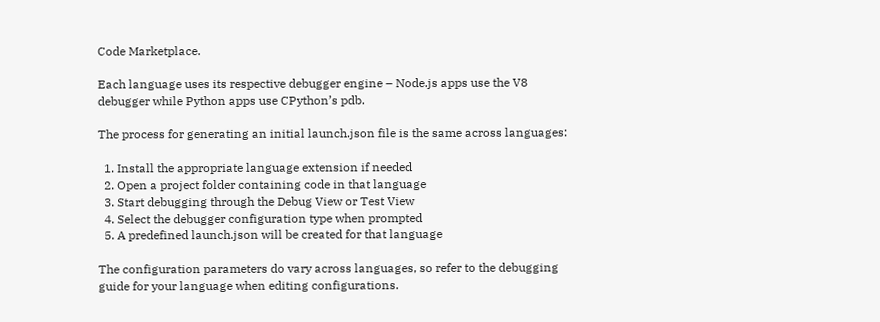Code Marketplace.

Each language uses its respective debugger engine – Node.js apps use the V8 debugger while Python apps use CPython’s pdb.

The process for generating an initial launch.json file is the same across languages:

  1. Install the appropriate language extension if needed
  2. Open a project folder containing code in that language
  3. Start debugging through the Debug View or Test View
  4. Select the debugger configuration type when prompted
  5. A predefined launch.json will be created for that language

The configuration parameters do vary across languages, so refer to the debugging guide for your language when editing configurations.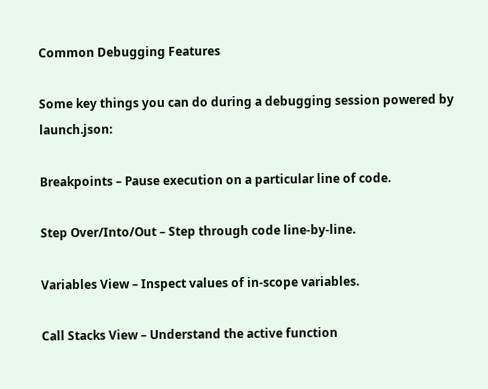Common Debugging Features

Some key things you can do during a debugging session powered by launch.json:

Breakpoints – Pause execution on a particular line of code.

Step Over/Into/Out – Step through code line-by-line.

Variables View – Inspect values of in-scope variables.

Call Stacks View – Understand the active function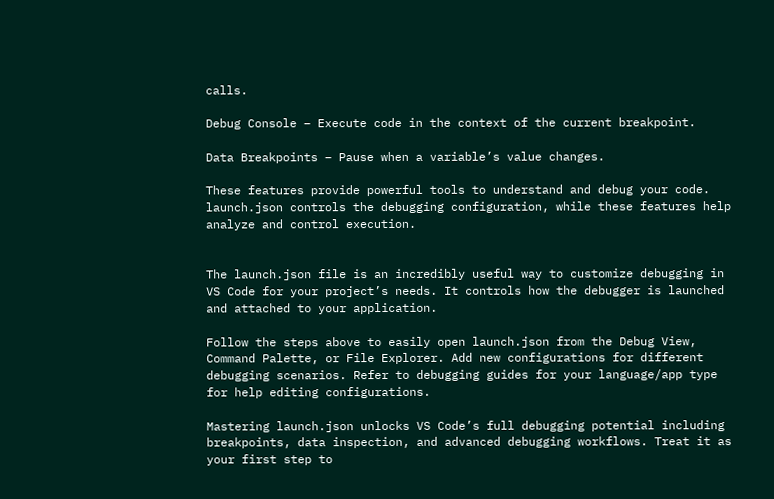calls.

Debug Console – Execute code in the context of the current breakpoint.

Data Breakpoints – Pause when a variable’s value changes.

These features provide powerful tools to understand and debug your code. launch.json controls the debugging configuration, while these features help analyze and control execution.


The launch.json file is an incredibly useful way to customize debugging in VS Code for your project’s needs. It controls how the debugger is launched and attached to your application.

Follow the steps above to easily open launch.json from the Debug View, Command Palette, or File Explorer. Add new configurations for different debugging scenarios. Refer to debugging guides for your language/app type for help editing configurations.

Mastering launch.json unlocks VS Code’s full debugging potential including breakpoints, data inspection, and advanced debugging workflows. Treat it as your first step to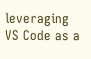leveraging VS Code as a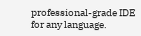professional-grade IDE for any language.